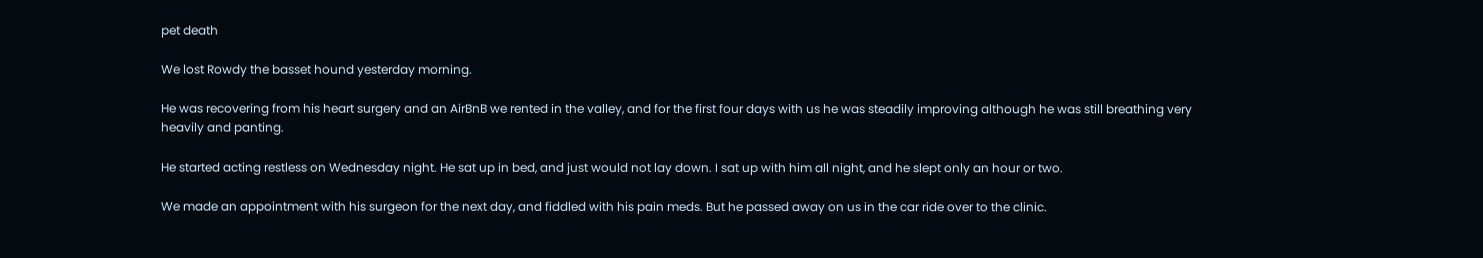pet death

We lost Rowdy the basset hound yesterday morning.

He was recovering from his heart surgery and an AirBnB we rented in the valley, and for the first four days with us he was steadily improving although he was still breathing very heavily and panting.

He started acting restless on Wednesday night. He sat up in bed, and just would not lay down. I sat up with him all night, and he slept only an hour or two.

We made an appointment with his surgeon for the next day, and fiddled with his pain meds. But he passed away on us in the car ride over to the clinic.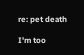re: pet death

I'm too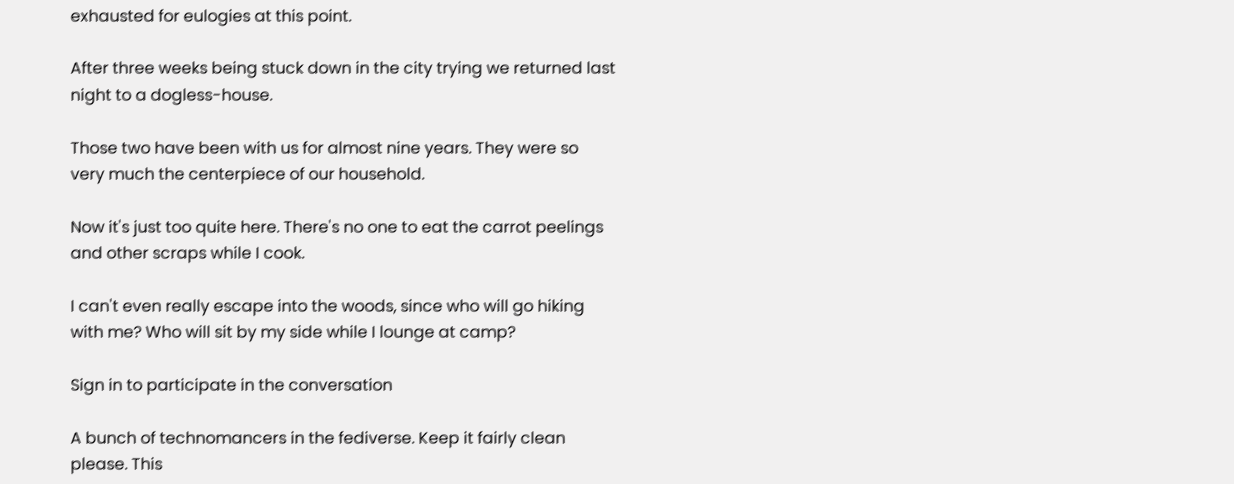exhausted for eulogies at this point.

After three weeks being stuck down in the city trying we returned last night to a dogless-house.

Those two have been with us for almost nine years. They were so very much the centerpiece of our household.

Now it's just too quite here. There's no one to eat the carrot peelings and other scraps while I cook.

I can't even really escape into the woods, since who will go hiking with me? Who will sit by my side while I lounge at camp?

Sign in to participate in the conversation

A bunch of technomancers in the fediverse. Keep it fairly clean please. This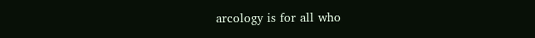arcology is for all who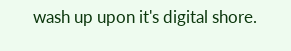wash up upon it's digital shore.